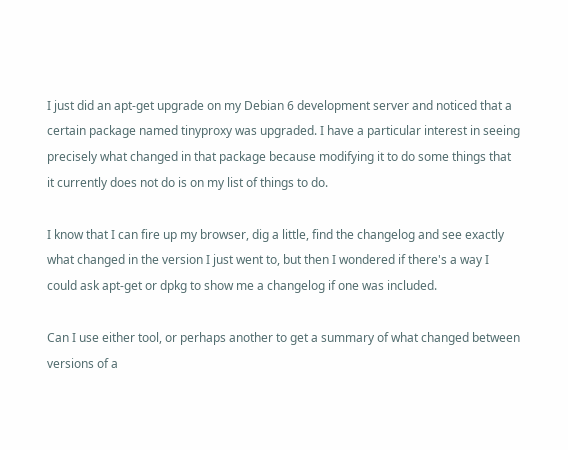I just did an apt-get upgrade on my Debian 6 development server and noticed that a certain package named tinyproxy was upgraded. I have a particular interest in seeing precisely what changed in that package because modifying it to do some things that it currently does not do is on my list of things to do.

I know that I can fire up my browser, dig a little, find the changelog and see exactly what changed in the version I just went to, but then I wondered if there's a way I could ask apt-get or dpkg to show me a changelog if one was included.

Can I use either tool, or perhaps another to get a summary of what changed between versions of a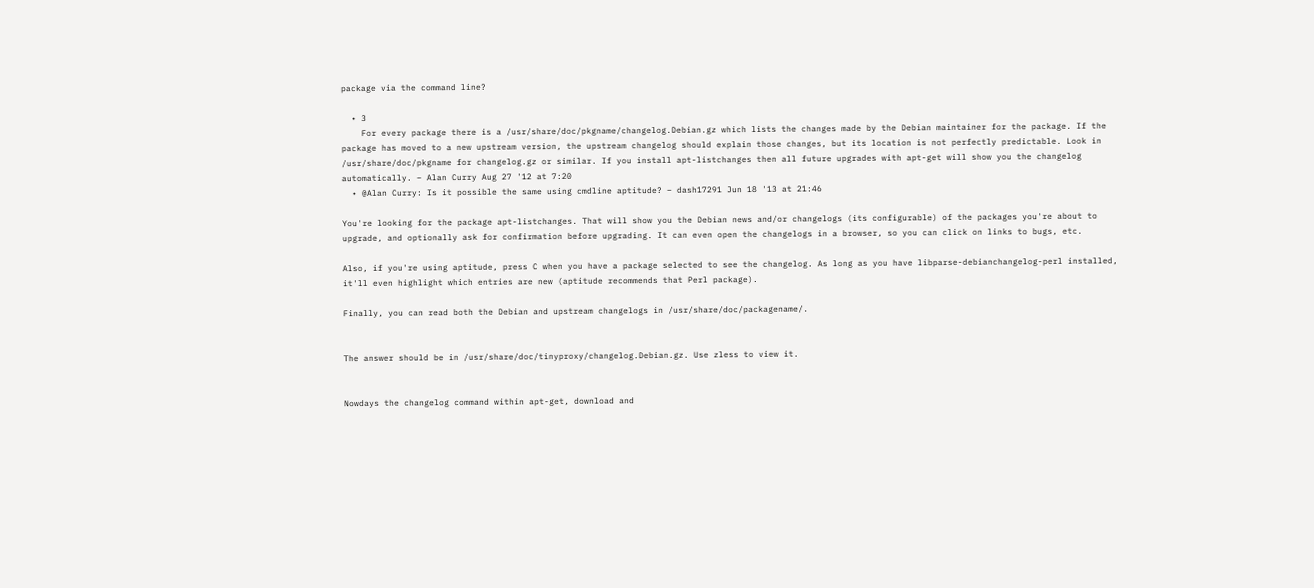package via the command line?

  • 3
    For every package there is a /usr/share/doc/pkgname/changelog.Debian.gz which lists the changes made by the Debian maintainer for the package. If the package has moved to a new upstream version, the upstream changelog should explain those changes, but its location is not perfectly predictable. Look in /usr/share/doc/pkgname for changelog.gz or similar. If you install apt-listchanges then all future upgrades with apt-get will show you the changelog automatically. – Alan Curry Aug 27 '12 at 7:20
  • @Alan Curry: Is it possible the same using cmdline aptitude? – dash17291 Jun 18 '13 at 21:46

You're looking for the package apt-listchanges. That will show you the Debian news and/or changelogs (its configurable) of the packages you're about to upgrade, and optionally ask for confirmation before upgrading. It can even open the changelogs in a browser, so you can click on links to bugs, etc.

Also, if you're using aptitude, press C when you have a package selected to see the changelog. As long as you have libparse-debianchangelog-perl installed, it'll even highlight which entries are new (aptitude recommends that Perl package).

Finally, you can read both the Debian and upstream changelogs in /usr/share/doc/packagename/.


The answer should be in /usr/share/doc/tinyproxy/changelog.Debian.gz. Use zless to view it.


Nowdays the changelog command within apt-get, download and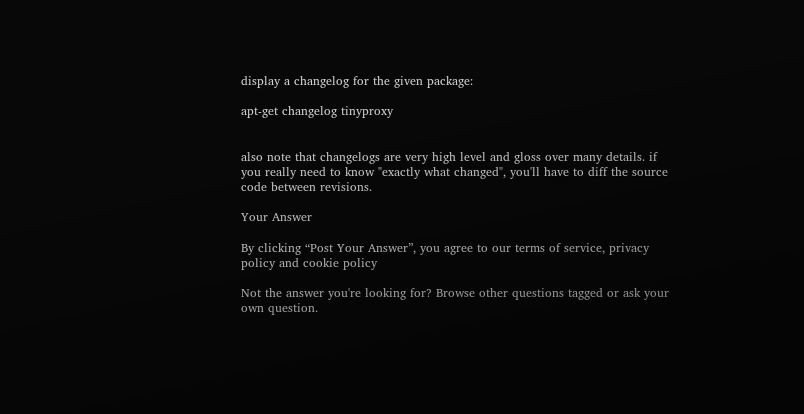display a changelog for the given package:

apt-get changelog tinyproxy


also note that changelogs are very high level and gloss over many details. if you really need to know "exactly what changed", you'll have to diff the source code between revisions.

Your Answer

By clicking “Post Your Answer”, you agree to our terms of service, privacy policy and cookie policy

Not the answer you're looking for? Browse other questions tagged or ask your own question.